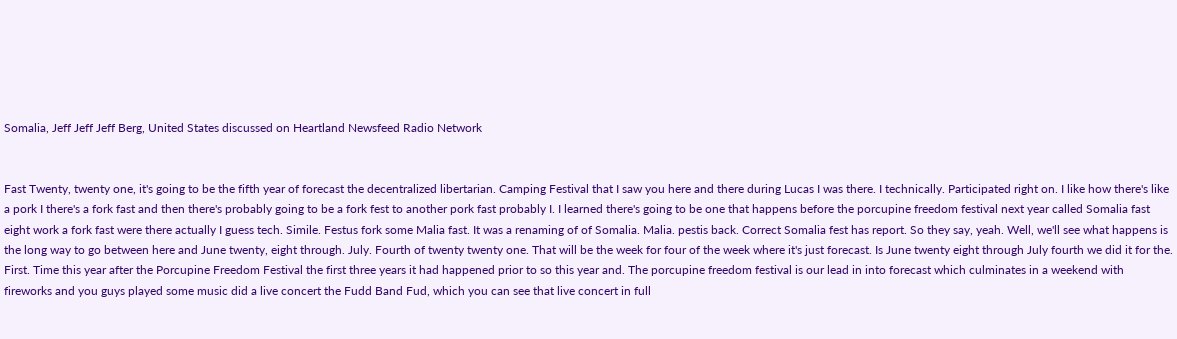Somalia, Jeff Jeff Jeff Berg, United States discussed on Heartland Newsfeed Radio Network


Fast Twenty, twenty one, it's going to be the fifth year of forecast the decentralized libertarian. Camping Festival that I saw you here and there during Lucas I was there. I technically. Participated right on. I like how there's like a pork I there's a fork fast and then there's probably going to be a fork fest to another pork fast probably I. I learned there's going to be one that happens before the porcupine freedom festival next year called Somalia fast eight work a fork fast were there actually I guess tech. Simile. Festus fork some Malia fast. It was a renaming of of Somalia. Malia. pestis back. Correct Somalia fest has report. So they say, yeah. Well, we'll see what happens is the long way to go between here and June twenty, eight through. July. Fourth of twenty twenty one. That will be the week for four of the week where it's just forecast. Is June twenty eight through July fourth we did it for the. First. Time this year after the Porcupine Freedom Festival the first three years it had happened prior to so this year and. The porcupine freedom festival is our lead in into forecast which culminates in a weekend with fireworks and you guys played some music did a live concert the Fudd Band Fud, which you can see that live concert in full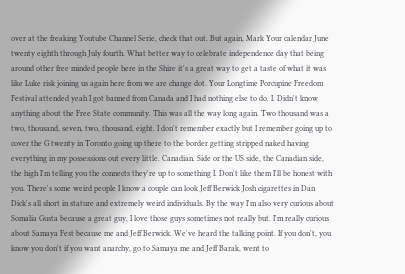over at the freaking Youtube Channel Serie, check that out. But again, Mark Your calendar June twenty eighth through July fourth. What better way to celebrate independence day that being around other free minded people here in the Shire it's a great way to get a taste of what it was like Luke risk joining us again here from we are change dot. Your Longtime Porcupine Freedom Festival attended yeah I got banned from Canada and I had nothing else to do. I. Didn't know anything about the Free State community. This was all the way long again. Two thousand was a two, thousand, seven, two, thousand, eight. I don't remember exactly but I remember going up to cover the G twenty in Toronto going up there to the border getting stripped naked having everything in my possessions out every little. Canadian. Side or the US side, the Canadian side, the high I'm telling you the connects they're up to something I. Don't like them I'll be honest with you. There's some weird people I know a couple can look Jeff Berwick Josh cigarettes in Dan Dick's all short in stature and extremely weird individuals. By the way I'm also very curious about Somalia Gusta because a great guy, I love those guys sometimes not really but. I'm really curious about Samaya Fest because me and Jeff Berwick. We've heard the talking point. If you don't, you know you don't if you want anarchy, go to Samaya me and Jeff Barak, went to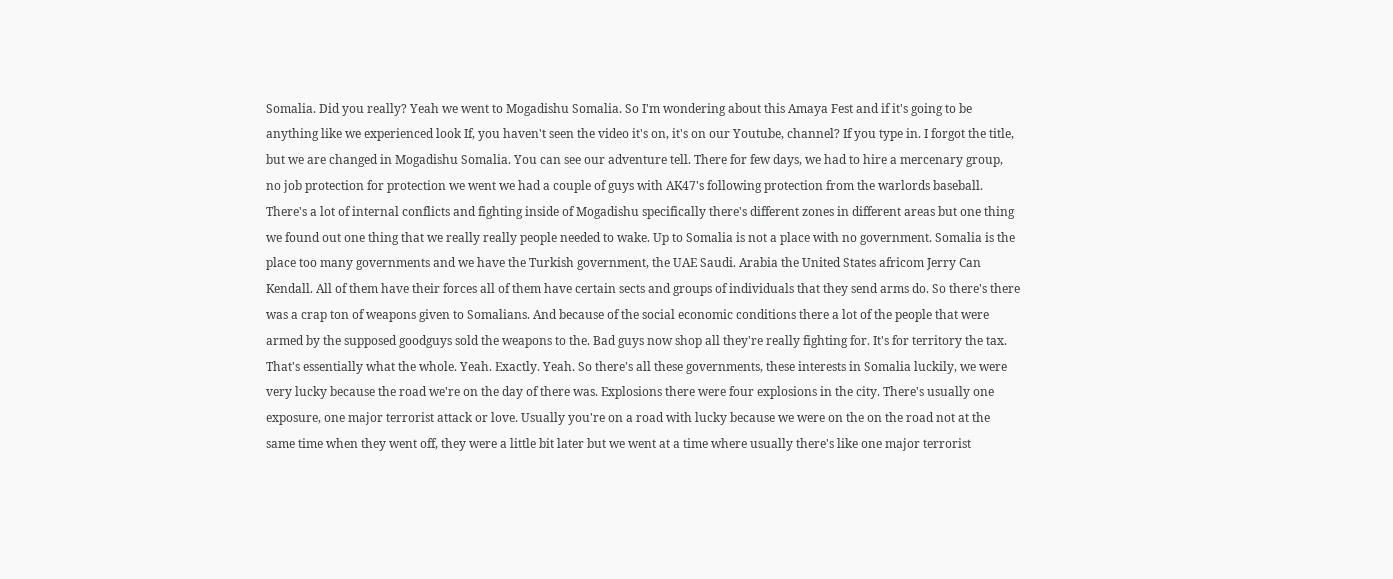Somalia. Did you really? Yeah we went to Mogadishu Somalia. So I'm wondering about this Amaya Fest and if it's going to be anything like we experienced look If, you haven't seen the video it's on, it's on our Youtube, channel? If you type in. I forgot the title, but we are changed in Mogadishu Somalia. You can see our adventure tell. There for few days, we had to hire a mercenary group, no job protection for protection we went we had a couple of guys with AK47's following protection from the warlords baseball. There's a lot of internal conflicts and fighting inside of Mogadishu specifically there's different zones in different areas but one thing we found out one thing that we really really people needed to wake. Up to Somalia is not a place with no government. Somalia is the place too many governments and we have the Turkish government, the UAE Saudi. Arabia the United States africom Jerry Can Kendall. All of them have their forces all of them have certain sects and groups of individuals that they send arms do. So there's there was a crap ton of weapons given to Somalians. And because of the social economic conditions there a lot of the people that were armed by the supposed goodguys sold the weapons to the. Bad guys now shop all they're really fighting for. It's for territory the tax. That's essentially what the whole. Yeah. Exactly. Yeah. So there's all these governments, these interests in Somalia luckily, we were very lucky because the road we're on the day of there was. Explosions there were four explosions in the city. There's usually one exposure, one major terrorist attack or love. Usually you're on a road with lucky because we were on the on the road not at the same time when they went off, they were a little bit later but we went at a time where usually there's like one major terrorist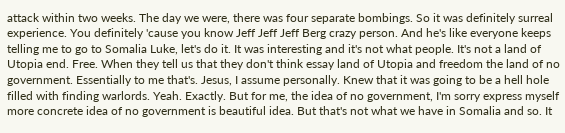attack within two weeks. The day we were, there was four separate bombings. So it was definitely surreal experience. You definitely 'cause you know Jeff Jeff Jeff Berg crazy person. And he's like everyone keeps telling me to go to Somalia Luke, let's do it. It was interesting and it's not what people. It's not a land of Utopia end. Free. When they tell us that they don't think essay land of Utopia and freedom the land of no government. Essentially to me that's. Jesus, I assume personally. Knew that it was going to be a hell hole filled with finding warlords. Yeah. Exactly. But for me, the idea of no government, I'm sorry express myself more concrete idea of no government is beautiful idea. But that's not what we have in Somalia and so. It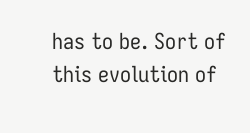has to be. Sort of this evolution of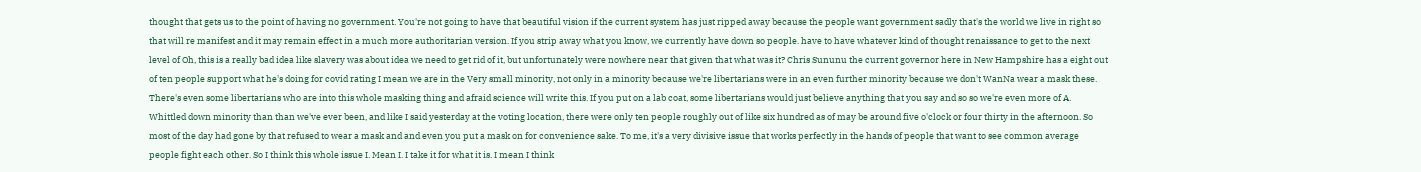thought that gets us to the point of having no government. You're not going to have that beautiful vision if the current system has just ripped away because the people want government sadly that's the world we live in right so that will re manifest and it may remain effect in a much more authoritarian version. If you strip away what you know, we currently have down so people. have to have whatever kind of thought renaissance to get to the next level of Oh, this is a really bad idea like slavery was about idea we need to get rid of it, but unfortunately were nowhere near that given that what was it? Chris Sununu the current governor here in New Hampshire has a eight out of ten people support what he's doing for covid rating I mean we are in the Very small minority, not only in a minority because we're libertarians were in an even further minority because we don't WanNa wear a mask these. There's even some libertarians who are into this whole masking thing and afraid science will write this. If you put on a lab coat, some libertarians would just believe anything that you say and so so we're even more of A. Whittled down minority than than we've ever been, and like I said yesterday at the voting location, there were only ten people roughly out of like six hundred as of may be around five o'clock or four thirty in the afternoon. So most of the day had gone by that refused to wear a mask and and even you put a mask on for convenience sake. To me, it's a very divisive issue that works perfectly in the hands of people that want to see common average people fight each other. So I think this whole issue I. Mean I. I take it for what it is. I mean I think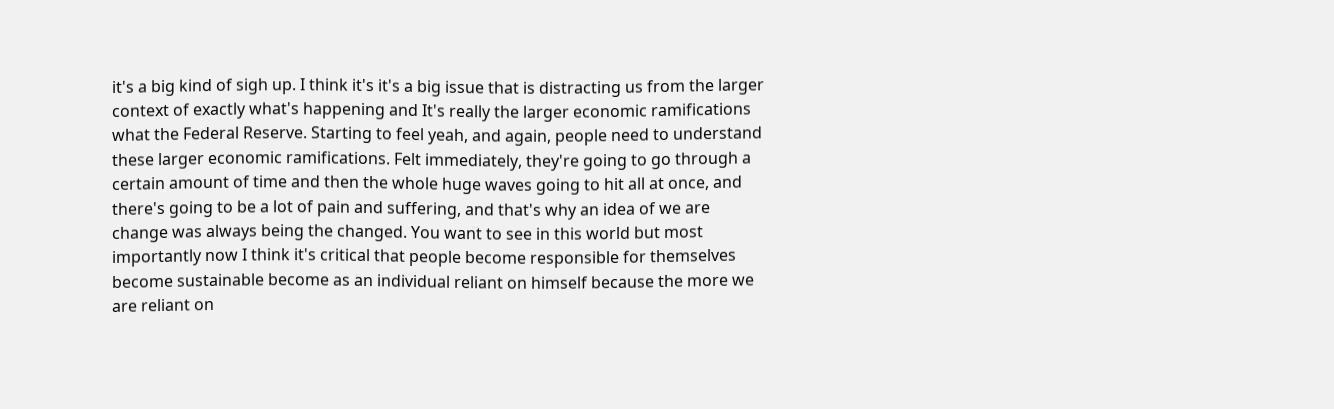it's a big kind of sigh up. I think it's it's a big issue that is distracting us from the larger context of exactly what's happening and It's really the larger economic ramifications what the Federal Reserve. Starting to feel yeah, and again, people need to understand these larger economic ramifications. Felt immediately, they're going to go through a certain amount of time and then the whole huge waves going to hit all at once, and there's going to be a lot of pain and suffering, and that's why an idea of we are change was always being the changed. You want to see in this world but most importantly now I think it's critical that people become responsible for themselves become sustainable become as an individual reliant on himself because the more we are reliant on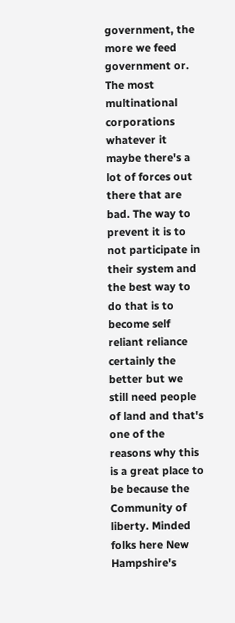government, the more we feed government or. The most multinational corporations whatever it maybe there's a lot of forces out there that are bad. The way to prevent it is to not participate in their system and the best way to do that is to become self reliant reliance certainly the better but we still need people of land and that's one of the reasons why this is a great place to be because the Community of liberty. Minded folks here New Hampshire's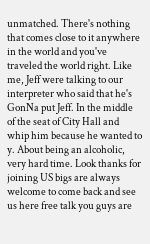unmatched. There's nothing that comes close to it anywhere in the world and you've traveled the world right. Like me, Jeff were talking to our interpreter who said that he's GonNa put Jeff. In the middle of the seat of City Hall and whip him because he wanted to y. About being an alcoholic, very hard time. Look thanks for joining US bigs are always welcome to come back and see us here free talk you guys are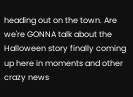heading out on the town. Are we're GONNA talk about the Halloween story finally coming up here in moments and other crazy news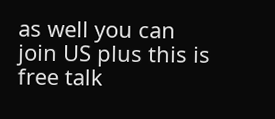as well you can join US plus this is free talk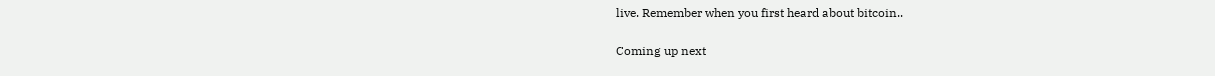live. Remember when you first heard about bitcoin..

Coming up next